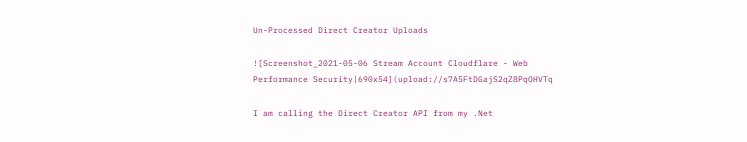Un-Processed Direct Creator Uploads

![Screenshot_2021-05-06 Stream Account Cloudflare - Web Performance Security|690x54](upload://s7A5FtDGajS2qZ8PqOHVTq

I am calling the Direct Creator API from my .Net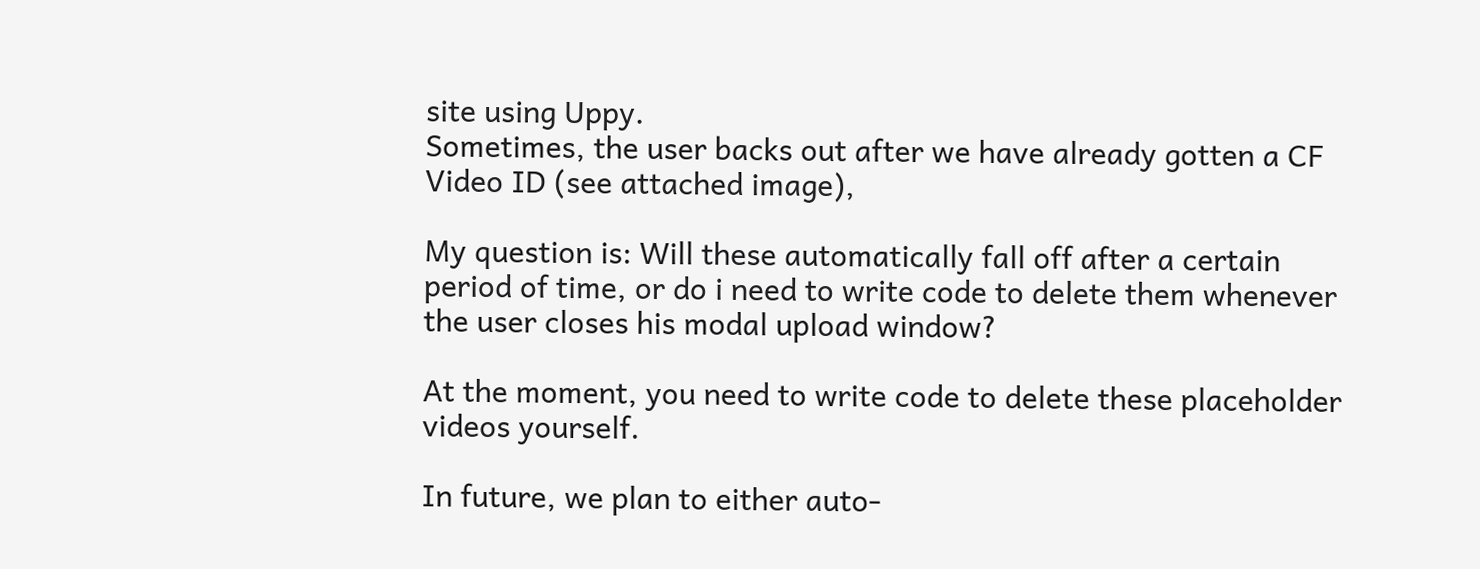site using Uppy.
Sometimes, the user backs out after we have already gotten a CF Video ID (see attached image),

My question is: Will these automatically fall off after a certain period of time, or do i need to write code to delete them whenever the user closes his modal upload window?

At the moment, you need to write code to delete these placeholder videos yourself.

In future, we plan to either auto-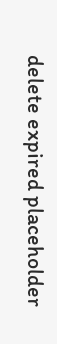delete expired placeholder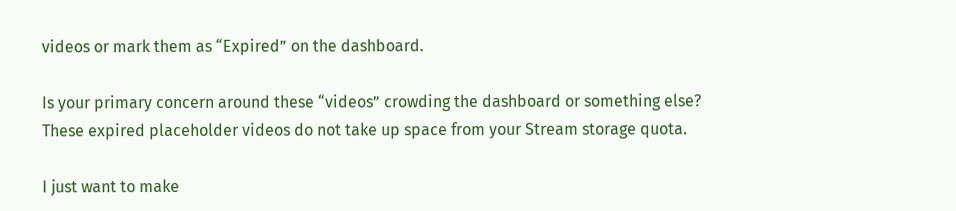videos or mark them as “Expired” on the dashboard.

Is your primary concern around these “videos” crowding the dashboard or something else? These expired placeholder videos do not take up space from your Stream storage quota.

I just want to make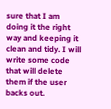sure that I am doing it the right way and keeping it clean and tidy. I will write some code that will delete them if the user backs out.